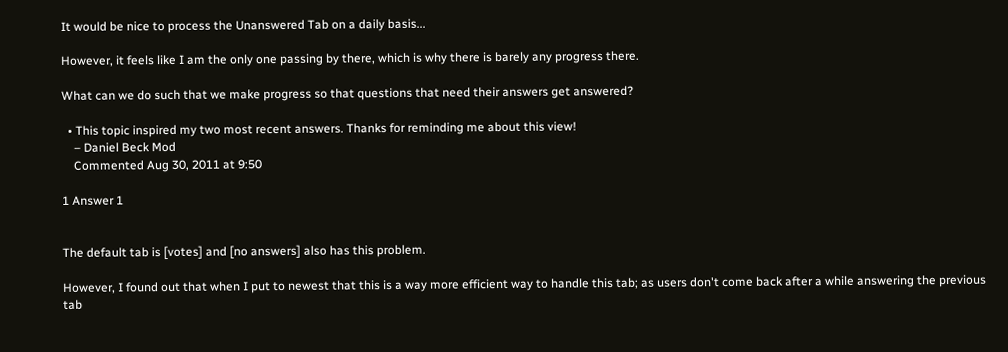It would be nice to process the Unanswered Tab on a daily basis...

However, it feels like I am the only one passing by there, which is why there is barely any progress there.

What can we do such that we make progress so that questions that need their answers get answered?

  • This topic inspired my two most recent answers. Thanks for reminding me about this view!
    – Daniel Beck Mod
    Commented Aug 30, 2011 at 9:50

1 Answer 1


The default tab is [votes] and [no answers] also has this problem.

However, I found out that when I put to newest that this is a way more efficient way to handle this tab; as users don't come back after a while answering the previous tab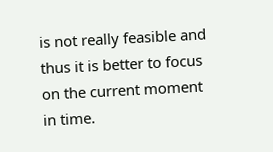is not really feasible and thus it is better to focus on the current moment in time.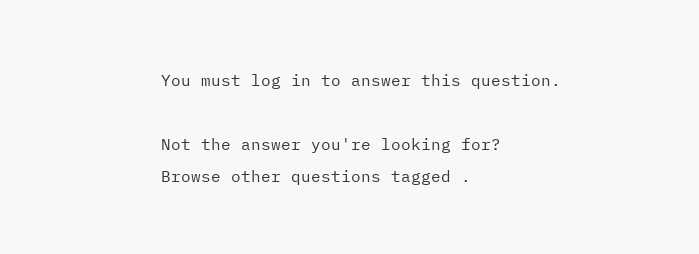You must log in to answer this question.

Not the answer you're looking for? Browse other questions tagged .